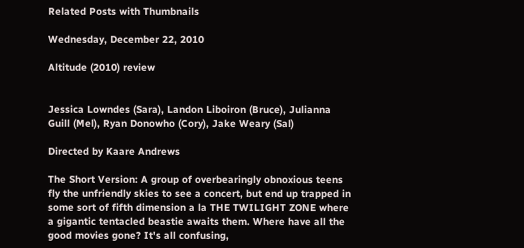Related Posts with Thumbnails

Wednesday, December 22, 2010

Altitude (2010) review


Jessica Lowndes (Sara), Landon Liboiron (Bruce), Julianna Guill (Mel), Ryan Donowho (Cory), Jake Weary (Sal)

Directed by Kaare Andrews

The Short Version: A group of overbearingly obnoxious teens fly the unfriendly skies to see a concert, but end up trapped in some sort of fifth dimension a la THE TWILIGHT ZONE where a gigantic tentacled beastie awaits them. Where have all the good movies gone? It's all confusing,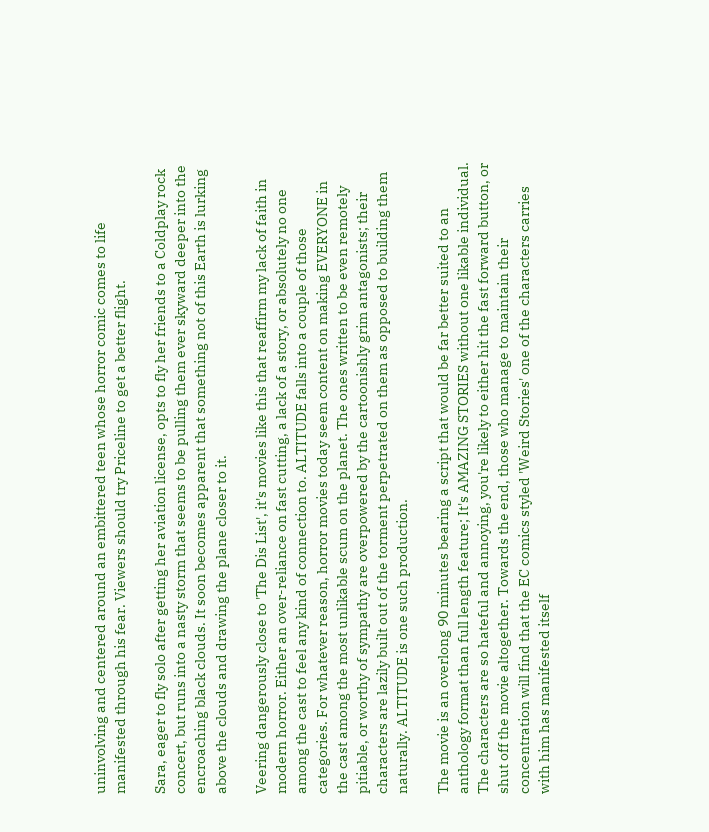uninvolving and centered around an embittered teen whose horror comic comes to life manifested through his fear. Viewers should try Priceline to get a better flight.

Sara, eager to fly solo after getting her aviation license, opts to fly her friends to a Coldplay rock concert, but runs into a nasty storm that seems to be pulling them ever skyward deeper into the encroaching black clouds. It soon becomes apparent that something not of this Earth is lurking above the clouds and drawing the plane closer to it.

Veering dangerously close to 'The Dis List', it's movies like this that reaffirm my lack of faith in modern horror. Either an over-reliance on fast cutting, a lack of a story, or absolutely no one among the cast to feel any kind of connection to. ALTITUDE falls into a couple of those categories. For whatever reason, horror movies today seem content on making EVERYONE in the cast among the most unlikable scum on the planet. The ones written to be even remotely pitiable, or worthy of sympathy are overpowered by the cartoonishly grim antagonists; their characters are lazily built out of the torment perpetrated on them as opposed to building them naturally. ALTITUDE is one such production.

The movie is an overlong 90 minutes bearing a script that would be far better suited to an anthology format than full length feature; It's AMAZING STORIES without one likable individual. The characters are so hateful and annoying, you're likely to either hit the fast forward button, or shut off the movie altogether. Towards the end, those who manage to maintain their concentration will find that the EC comics styled 'Weird Stories' one of the characters carries with him has manifested itself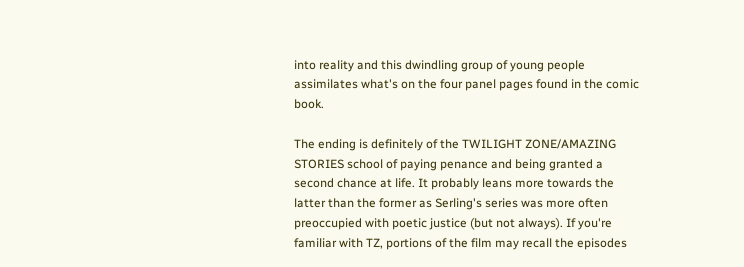into reality and this dwindling group of young people assimilates what's on the four panel pages found in the comic book.

The ending is definitely of the TWILIGHT ZONE/AMAZING STORIES school of paying penance and being granted a second chance at life. It probably leans more towards the latter than the former as Serling's series was more often preoccupied with poetic justice (but not always). If you're familiar with TZ, portions of the film may recall the episodes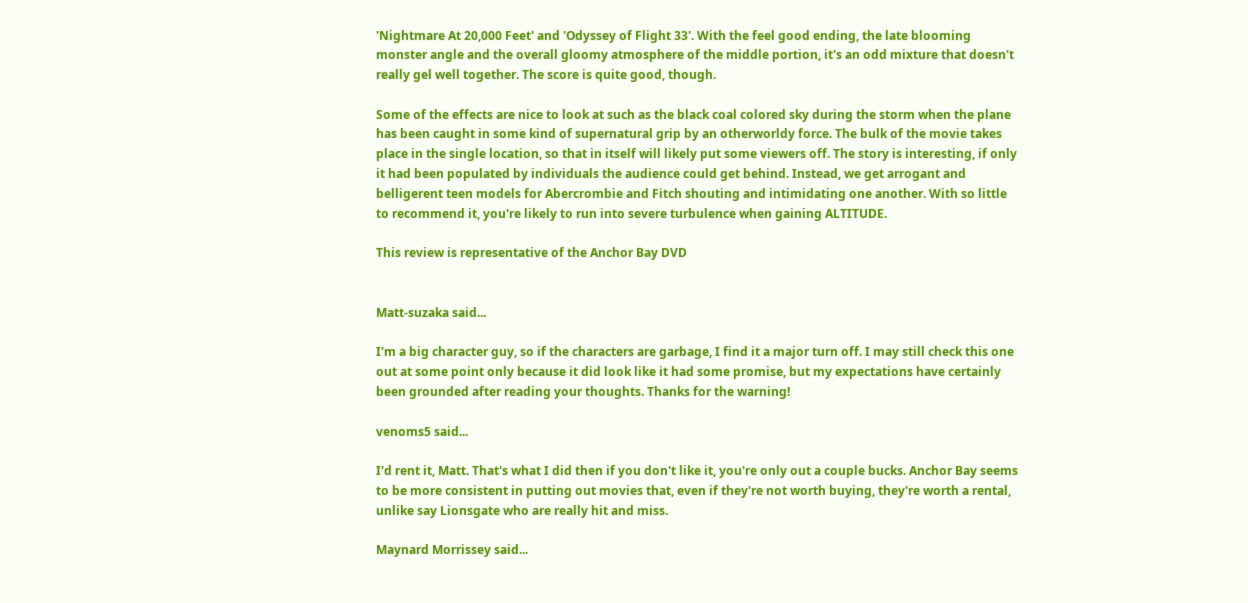'Nightmare At 20,000 Feet' and 'Odyssey of Flight 33'. With the feel good ending, the late blooming monster angle and the overall gloomy atmosphere of the middle portion, it's an odd mixture that doesn't really gel well together. The score is quite good, though.

Some of the effects are nice to look at such as the black coal colored sky during the storm when the plane has been caught in some kind of supernatural grip by an otherworldy force. The bulk of the movie takes place in the single location, so that in itself will likely put some viewers off. The story is interesting, if only it had been populated by individuals the audience could get behind. Instead, we get arrogant and belligerent teen models for Abercrombie and Fitch shouting and intimidating one another. With so little to recommend it, you're likely to run into severe turbulence when gaining ALTITUDE.

This review is representative of the Anchor Bay DVD


Matt-suzaka said...

I'm a big character guy, so if the characters are garbage, I find it a major turn off. I may still check this one out at some point only because it did look like it had some promise, but my expectations have certainly been grounded after reading your thoughts. Thanks for the warning!

venoms5 said...

I'd rent it, Matt. That's what I did then if you don't like it, you're only out a couple bucks. Anchor Bay seems to be more consistent in putting out movies that, even if they're not worth buying, they're worth a rental, unlike say Lionsgate who are really hit and miss.

Maynard Morrissey said...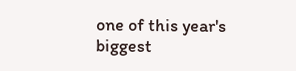one of this year's biggest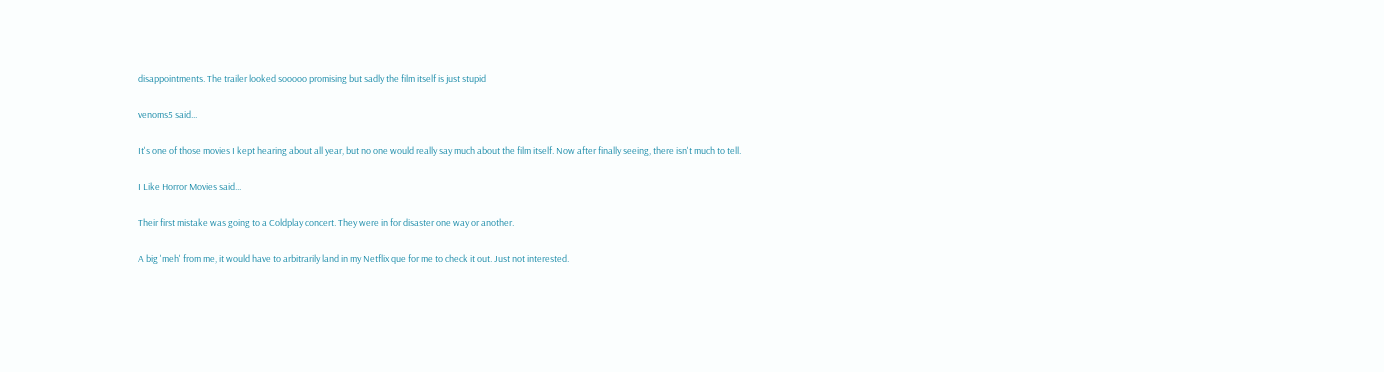disappointments. The trailer looked sooooo promising but sadly the film itself is just stupid

venoms5 said...

It's one of those movies I kept hearing about all year, but no one would really say much about the film itself. Now after finally seeing, there isn't much to tell.

I Like Horror Movies said...

Their first mistake was going to a Coldplay concert. They were in for disaster one way or another.

A big 'meh' from me, it would have to arbitrarily land in my Netflix que for me to check it out. Just not interested.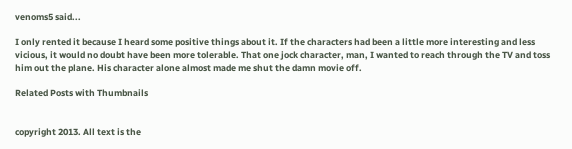venoms5 said...

I only rented it because I heard some positive things about it. If the characters had been a little more interesting and less vicious, it would no doubt have been more tolerable. That one jock character, man, I wanted to reach through the TV and toss him out the plane. His character alone almost made me shut the damn movie off.

Related Posts with Thumbnails


copyright 2013. All text is the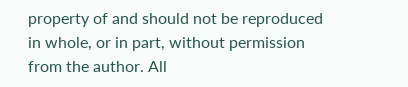property of and should not be reproduced in whole, or in part, without permission from the author. All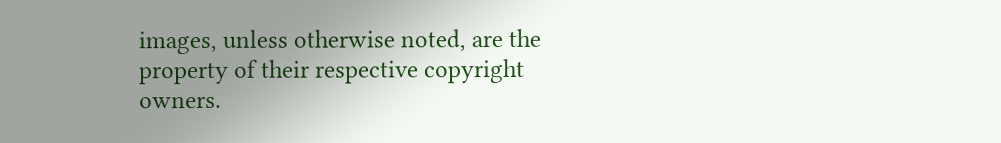images, unless otherwise noted, are the property of their respective copyright owners.